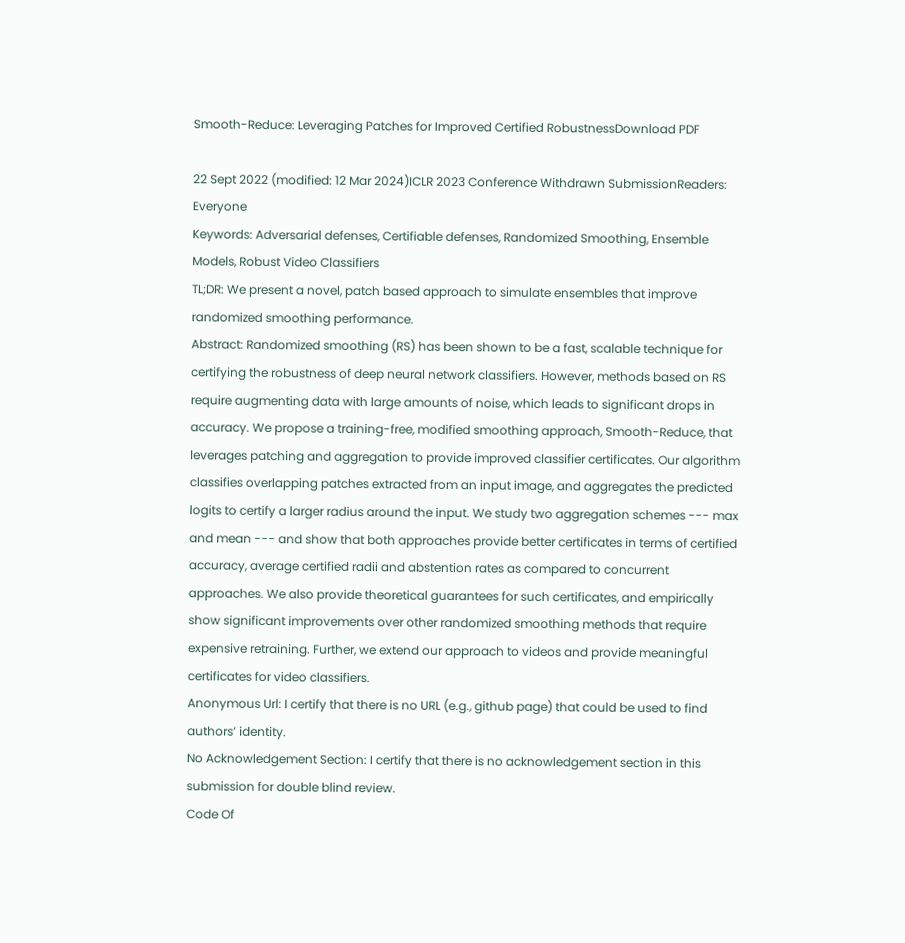Smooth-Reduce: Leveraging Patches for Improved Certified RobustnessDownload PDF

22 Sept 2022 (modified: 12 Mar 2024)ICLR 2023 Conference Withdrawn SubmissionReaders: Everyone
Keywords: Adversarial defenses, Certifiable defenses, Randomized Smoothing, Ensemble Models, Robust Video Classifiers
TL;DR: We present a novel, patch based approach to simulate ensembles that improve randomized smoothing performance.
Abstract: Randomized smoothing (RS) has been shown to be a fast, scalable technique for certifying the robustness of deep neural network classifiers. However, methods based on RS require augmenting data with large amounts of noise, which leads to significant drops in accuracy. We propose a training-free, modified smoothing approach, Smooth-Reduce, that leverages patching and aggregation to provide improved classifier certificates. Our algorithm classifies overlapping patches extracted from an input image, and aggregates the predicted logits to certify a larger radius around the input. We study two aggregation schemes --- max and mean --- and show that both approaches provide better certificates in terms of certified accuracy, average certified radii and abstention rates as compared to concurrent approaches. We also provide theoretical guarantees for such certificates, and empirically show significant improvements over other randomized smoothing methods that require expensive retraining. Further, we extend our approach to videos and provide meaningful certificates for video classifiers.
Anonymous Url: I certify that there is no URL (e.g., github page) that could be used to find authors’ identity.
No Acknowledgement Section: I certify that there is no acknowledgement section in this submission for double blind review.
Code Of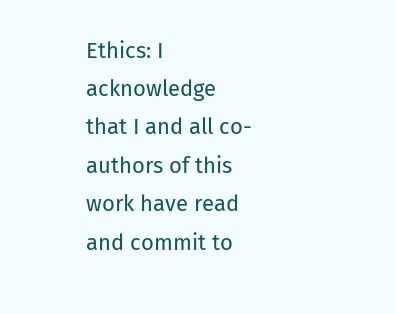Ethics: I acknowledge that I and all co-authors of this work have read and commit to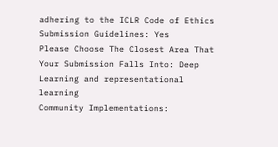adhering to the ICLR Code of Ethics
Submission Guidelines: Yes
Please Choose The Closest Area That Your Submission Falls Into: Deep Learning and representational learning
Community Implementations: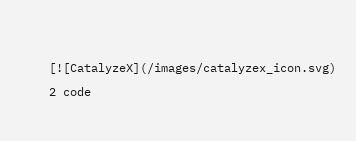[![CatalyzeX](/images/catalyzex_icon.svg) 2 code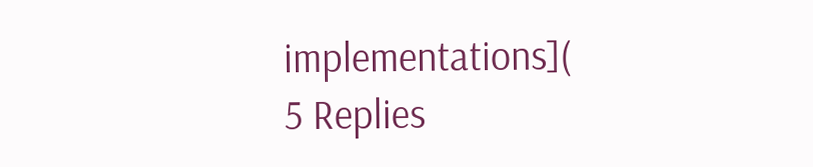implementations](
5 Replies